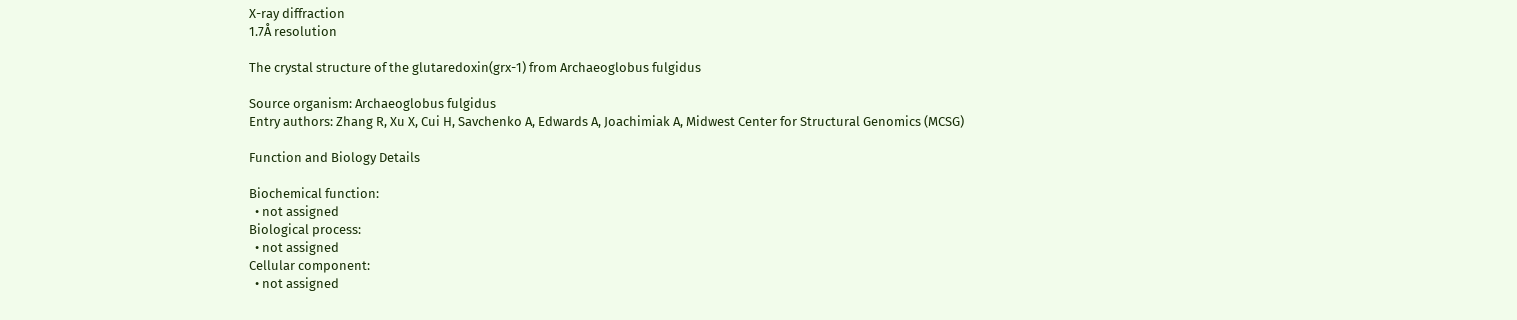X-ray diffraction
1.7Å resolution

The crystal structure of the glutaredoxin(grx-1) from Archaeoglobus fulgidus

Source organism: Archaeoglobus fulgidus
Entry authors: Zhang R, Xu X, Cui H, Savchenko A, Edwards A, Joachimiak A, Midwest Center for Structural Genomics (MCSG)

Function and Biology Details

Biochemical function:
  • not assigned
Biological process:
  • not assigned
Cellular component:
  • not assigned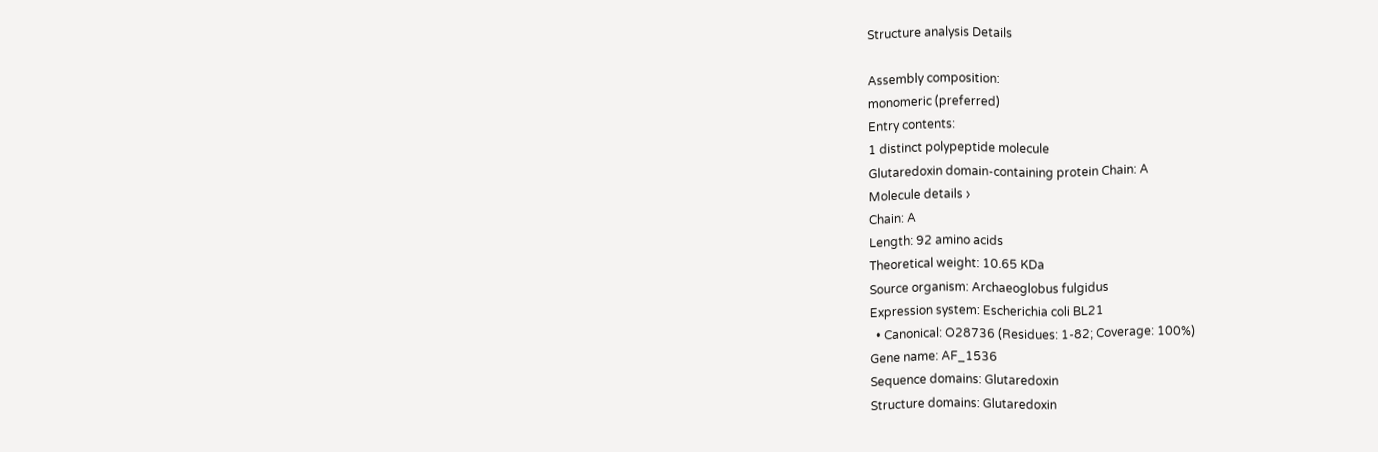Structure analysis Details

Assembly composition:
monomeric (preferred)
Entry contents:
1 distinct polypeptide molecule
Glutaredoxin domain-containing protein Chain: A
Molecule details ›
Chain: A
Length: 92 amino acids
Theoretical weight: 10.65 KDa
Source organism: Archaeoglobus fulgidus
Expression system: Escherichia coli BL21
  • Canonical: O28736 (Residues: 1-82; Coverage: 100%)
Gene name: AF_1536
Sequence domains: Glutaredoxin
Structure domains: Glutaredoxin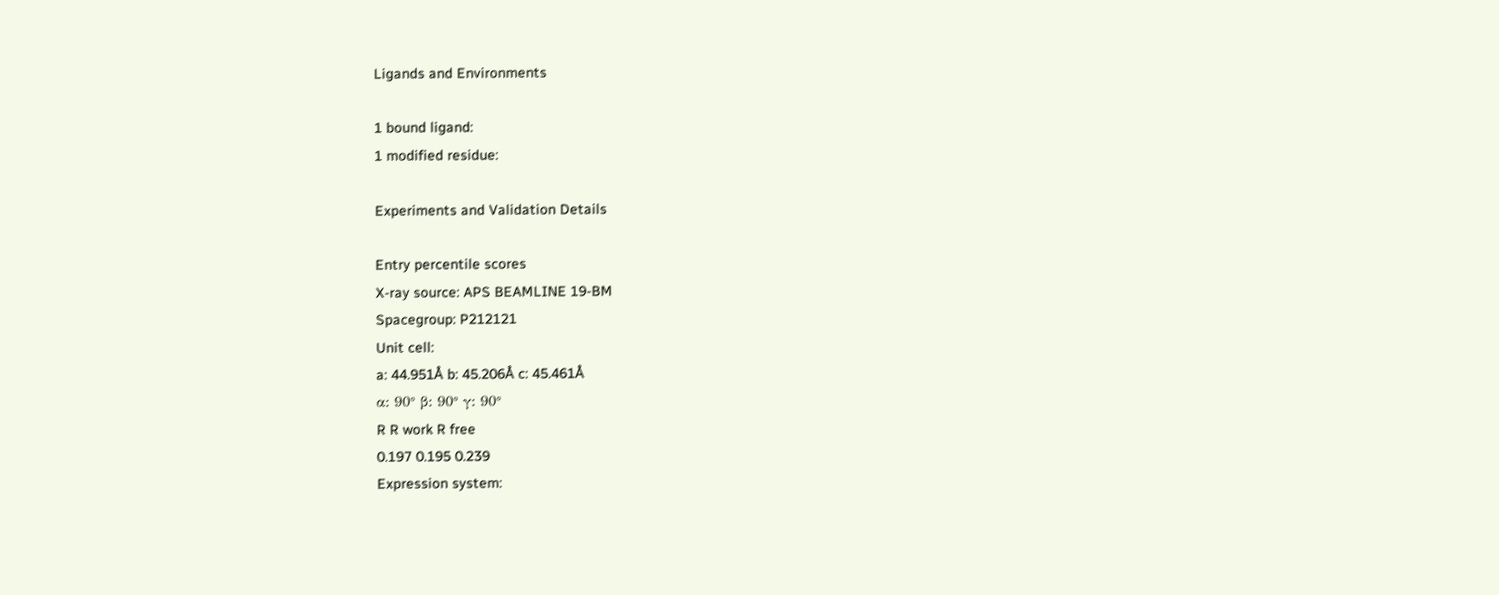Ligands and Environments

1 bound ligand:
1 modified residue:

Experiments and Validation Details

Entry percentile scores
X-ray source: APS BEAMLINE 19-BM
Spacegroup: P212121
Unit cell:
a: 44.951Å b: 45.206Å c: 45.461Å
α: 90° β: 90° γ: 90°
R R work R free
0.197 0.195 0.239
Expression system: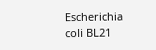Escherichia coli BL21